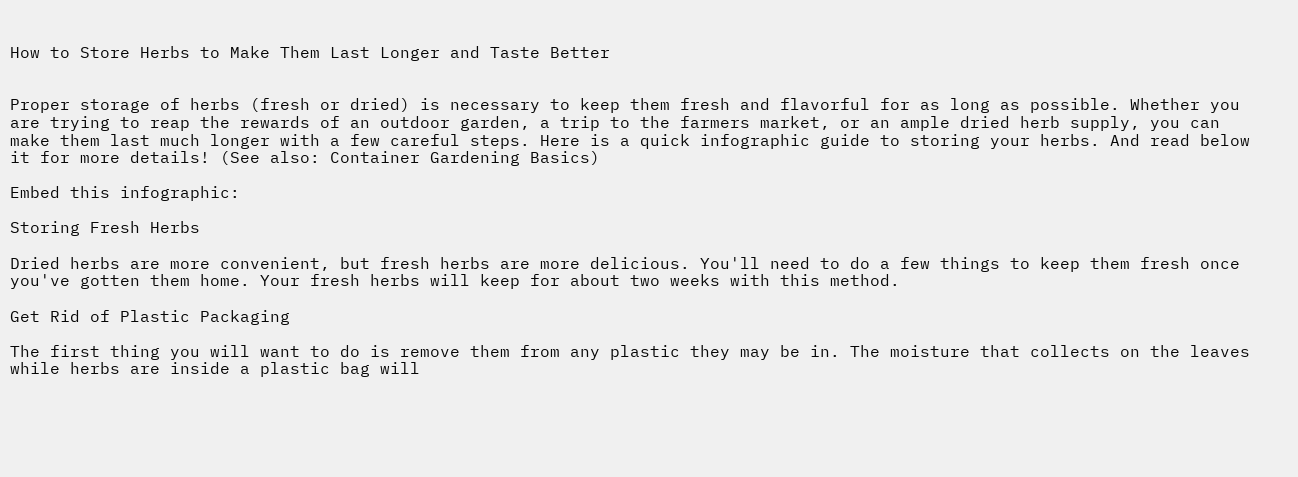How to Store Herbs to Make Them Last Longer and Taste Better


Proper storage of herbs (fresh or dried) is necessary to keep them fresh and flavorful for as long as possible. Whether you are trying to reap the rewards of an outdoor garden, a trip to the farmers market, or an ample dried herb supply, you can make them last much longer with a few careful steps. Here is a quick infographic guide to storing your herbs. And read below it for more details! (See also: Container Gardening Basics)

Embed this infographic:

Storing Fresh Herbs

Dried herbs are more convenient, but fresh herbs are more delicious. You'll need to do a few things to keep them fresh once you've gotten them home. Your fresh herbs will keep for about two weeks with this method.

Get Rid of Plastic Packaging

The first thing you will want to do is remove them from any plastic they may be in. The moisture that collects on the leaves while herbs are inside a plastic bag will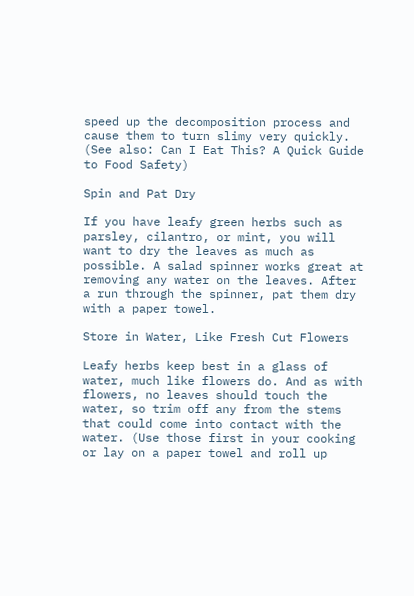speed up the decomposition process and cause them to turn slimy very quickly. (See also: Can I Eat This? A Quick Guide to Food Safety)

Spin and Pat Dry

If you have leafy green herbs such as parsley, cilantro, or mint, you will want to dry the leaves as much as possible. A salad spinner works great at removing any water on the leaves. After a run through the spinner, pat them dry with a paper towel.

Store in Water, Like Fresh Cut Flowers

Leafy herbs keep best in a glass of water, much like flowers do. And as with flowers, no leaves should touch the water, so trim off any from the stems that could come into contact with the water. (Use those first in your cooking or lay on a paper towel and roll up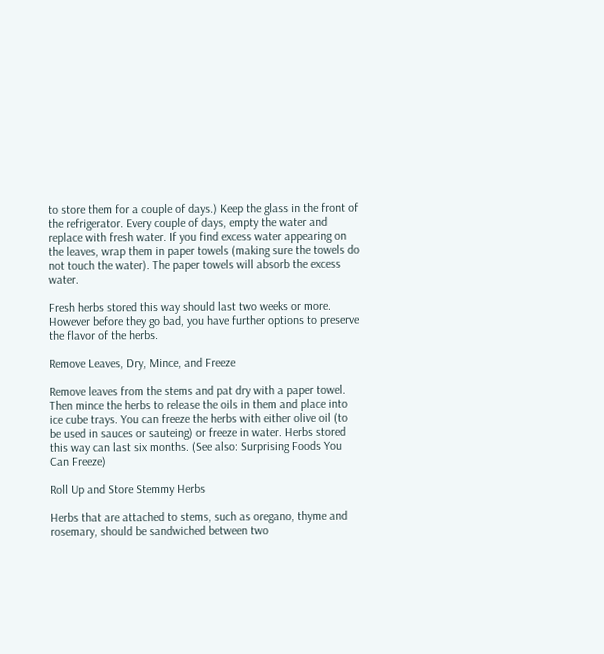to store them for a couple of days.) Keep the glass in the front of the refrigerator. Every couple of days, empty the water and replace with fresh water. If you find excess water appearing on the leaves, wrap them in paper towels (making sure the towels do not touch the water). The paper towels will absorb the excess water.

Fresh herbs stored this way should last two weeks or more. However before they go bad, you have further options to preserve the flavor of the herbs.

Remove Leaves, Dry, Mince, and Freeze

Remove leaves from the stems and pat dry with a paper towel. Then mince the herbs to release the oils in them and place into ice cube trays. You can freeze the herbs with either olive oil (to be used in sauces or sauteing) or freeze in water. Herbs stored this way can last six months. (See also: Surprising Foods You Can Freeze)

Roll Up and Store Stemmy Herbs

Herbs that are attached to stems, such as oregano, thyme and rosemary, should be sandwiched between two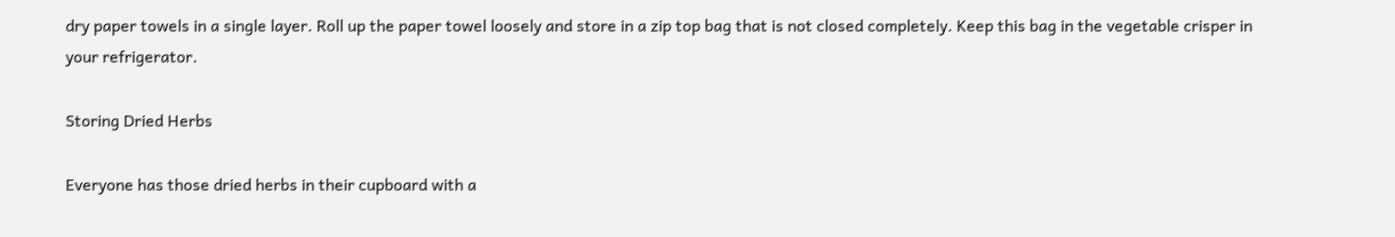dry paper towels in a single layer. Roll up the paper towel loosely and store in a zip top bag that is not closed completely. Keep this bag in the vegetable crisper in your refrigerator.

Storing Dried Herbs

Everyone has those dried herbs in their cupboard with a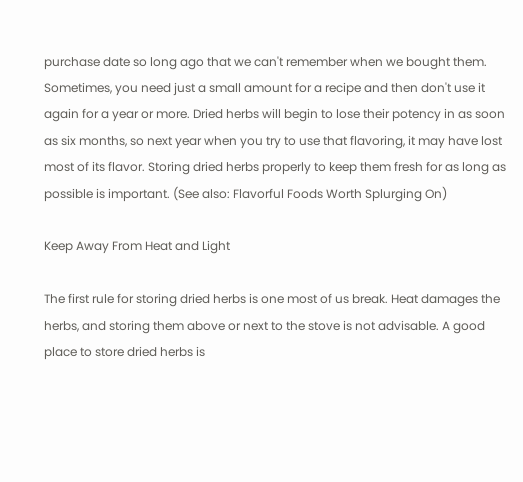purchase date so long ago that we can't remember when we bought them. Sometimes, you need just a small amount for a recipe and then don't use it again for a year or more. Dried herbs will begin to lose their potency in as soon as six months, so next year when you try to use that flavoring, it may have lost most of its flavor. Storing dried herbs properly to keep them fresh for as long as possible is important. (See also: Flavorful Foods Worth Splurging On)

Keep Away From Heat and Light

The first rule for storing dried herbs is one most of us break. Heat damages the herbs, and storing them above or next to the stove is not advisable. A good place to store dried herbs is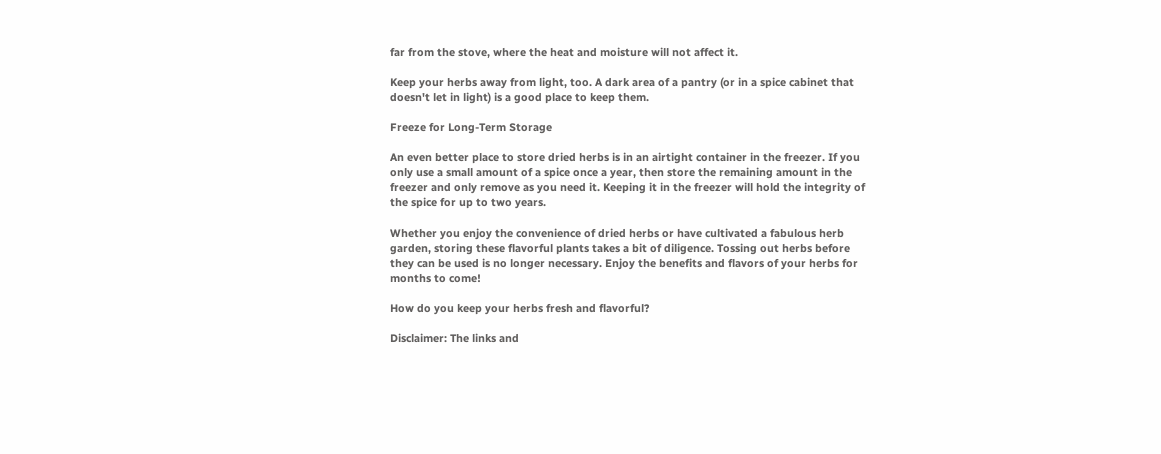far from the stove, where the heat and moisture will not affect it.

Keep your herbs away from light, too. A dark area of a pantry (or in a spice cabinet that doesn't let in light) is a good place to keep them.

Freeze for Long-Term Storage

An even better place to store dried herbs is in an airtight container in the freezer. If you only use a small amount of a spice once a year, then store the remaining amount in the freezer and only remove as you need it. Keeping it in the freezer will hold the integrity of the spice for up to two years.

Whether you enjoy the convenience of dried herbs or have cultivated a fabulous herb garden, storing these flavorful plants takes a bit of diligence. Tossing out herbs before they can be used is no longer necessary. Enjoy the benefits and flavors of your herbs for months to come!

How do you keep your herbs fresh and flavorful?

Disclaimer: The links and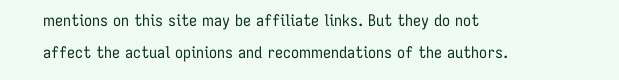mentions on this site may be affiliate links. But they do not affect the actual opinions and recommendations of the authors.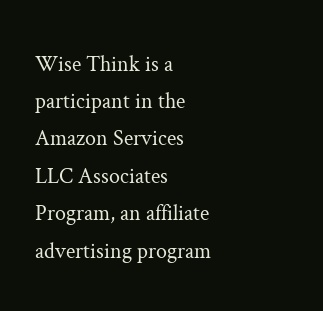Wise Think is a participant in the Amazon Services LLC Associates Program, an affiliate advertising program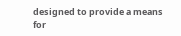designed to provide a means for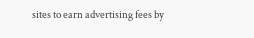sites to earn advertising fees by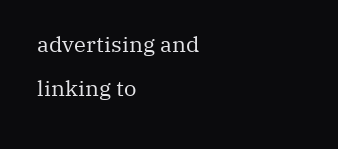advertising and linking to